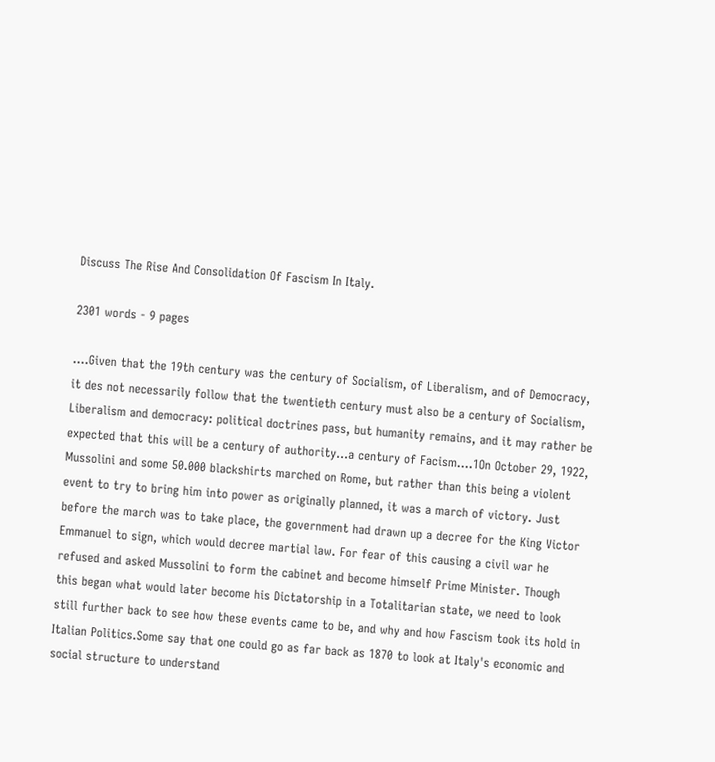Discuss The Rise And Consolidation Of Fascism In Italy.

2301 words - 9 pages

....Given that the 19th century was the century of Socialism, of Liberalism, and of Democracy, it des not necessarily follow that the twentieth century must also be a century of Socialism, Liberalism and democracy: political doctrines pass, but humanity remains, and it may rather be expected that this will be a century of authority...a century of Facism....1On October 29, 1922, Mussolini and some 50.000 blackshirts marched on Rome, but rather than this being a violent event to try to bring him into power as originally planned, it was a march of victory. Just before the march was to take place, the government had drawn up a decree for the King Victor Emmanuel to sign, which would decree martial law. For fear of this causing a civil war he refused and asked Mussolini to form the cabinet and become himself Prime Minister. Though this began what would later become his Dictatorship in a Totalitarian state, we need to look still further back to see how these events came to be, and why and how Fascism took its hold in Italian Politics.Some say that one could go as far back as 1870 to look at Italy's economic and social structure to understand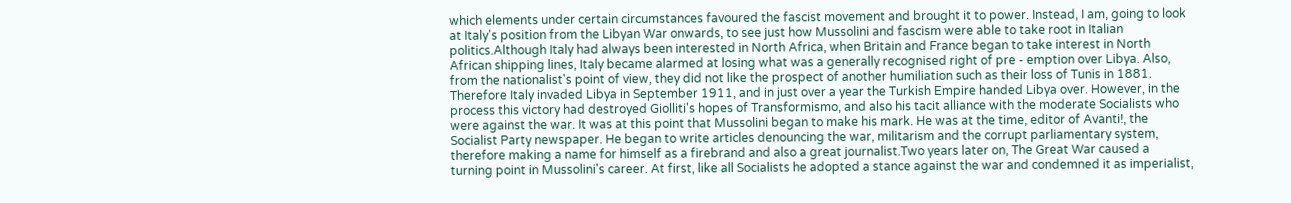which elements under certain circumstances favoured the fascist movement and brought it to power. Instead, I am, going to look at Italy's position from the Libyan War onwards, to see just how Mussolini and fascism were able to take root in Italian politics.Although Italy had always been interested in North Africa, when Britain and France began to take interest in North African shipping lines, Italy became alarmed at losing what was a generally recognised right of pre - emption over Libya. Also, from the nationalist's point of view, they did not like the prospect of another humiliation such as their loss of Tunis in 1881. Therefore Italy invaded Libya in September 1911, and in just over a year the Turkish Empire handed Libya over. However, in the process this victory had destroyed Giolliti's hopes of Transformismo, and also his tacit alliance with the moderate Socialists who were against the war. It was at this point that Mussolini began to make his mark. He was at the time, editor of Avanti!, the Socialist Party newspaper. He began to write articles denouncing the war, militarism and the corrupt parliamentary system, therefore making a name for himself as a firebrand and also a great journalist.Two years later on, The Great War caused a turning point in Mussolini's career. At first, like all Socialists he adopted a stance against the war and condemned it as imperialist,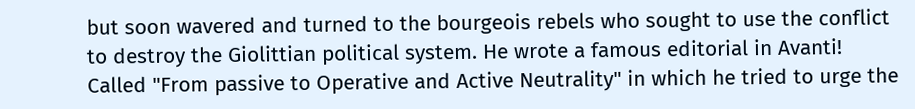but soon wavered and turned to the bourgeois rebels who sought to use the conflict to destroy the Giolittian political system. He wrote a famous editorial in Avanti! Called "From passive to Operative and Active Neutrality" in which he tried to urge the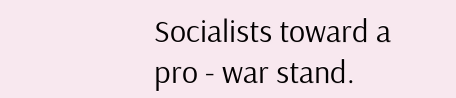Socialists toward a pro - war stand.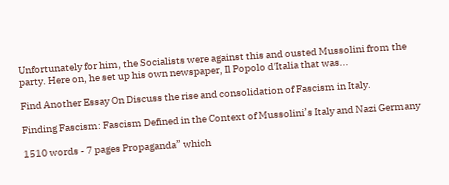Unfortunately for him, the Socialists were against this and ousted Mussolini from the party. Here on, he set up his own newspaper, Il Popolo d'Italia that was...

Find Another Essay On Discuss the rise and consolidation of Fascism in Italy.

Finding Fascism: Fascism Defined in the Context of Mussolini’s Italy and Nazi Germany

1510 words - 7 pages Propaganda” which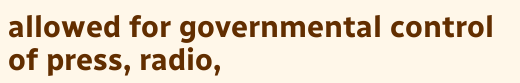allowed for governmental control of press, radio,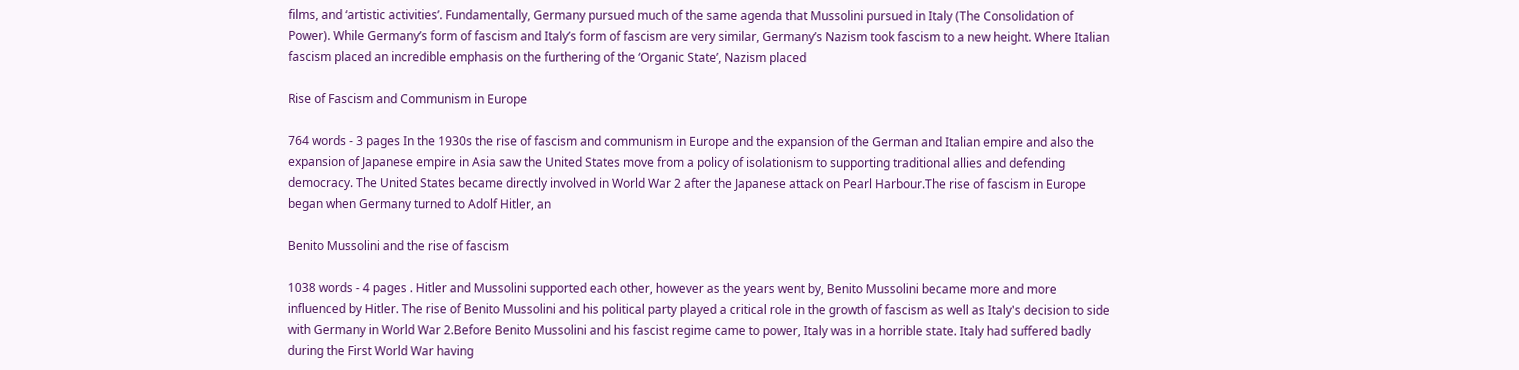films, and ‘artistic activities’. Fundamentally, Germany pursued much of the same agenda that Mussolini pursued in Italy (The Consolidation of Power). While Germany’s form of fascism and Italy’s form of fascism are very similar, Germany’s Nazism took fascism to a new height. Where Italian fascism placed an incredible emphasis on the furthering of the ‘Organic State’, Nazism placed

Rise of Fascism and Communism in Europe

764 words - 3 pages In the 1930s the rise of fascism and communism in Europe and the expansion of the German and Italian empire and also the expansion of Japanese empire in Asia saw the United States move from a policy of isolationism to supporting traditional allies and defending democracy. The United States became directly involved in World War 2 after the Japanese attack on Pearl Harbour.The rise of fascism in Europe began when Germany turned to Adolf Hitler, an

Benito Mussolini and the rise of fascism

1038 words - 4 pages . Hitler and Mussolini supported each other, however as the years went by, Benito Mussolini became more and more influenced by Hitler. The rise of Benito Mussolini and his political party played a critical role in the growth of fascism as well as Italy's decision to side with Germany in World War 2.Before Benito Mussolini and his fascist regime came to power, Italy was in a horrible state. Italy had suffered badly during the First World War having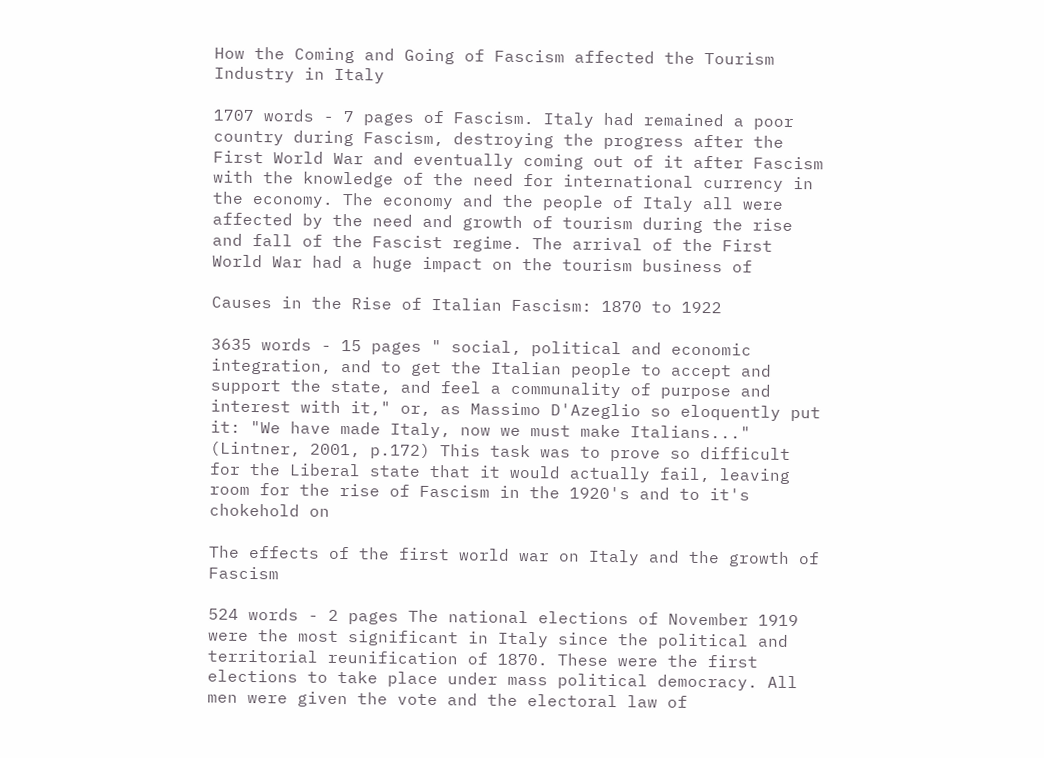How the Coming and Going of Fascism affected the Tourism Industry in Italy

1707 words - 7 pages of Fascism. Italy had remained a poor country during Fascism, destroying the progress after the First World War and eventually coming out of it after Fascism with the knowledge of the need for international currency in the economy. The economy and the people of Italy all were affected by the need and growth of tourism during the rise and fall of the Fascist regime. The arrival of the First World War had a huge impact on the tourism business of

Causes in the Rise of Italian Fascism: 1870 to 1922

3635 words - 15 pages " social, political and economic integration, and to get the Italian people to accept and support the state, and feel a communality of purpose and interest with it," or, as Massimo D'Azeglio so eloquently put it: "We have made Italy, now we must make Italians..." (Lintner, 2001, p.172) This task was to prove so difficult for the Liberal state that it would actually fail, leaving room for the rise of Fascism in the 1920's and to it's chokehold on

The effects of the first world war on Italy and the growth of Fascism

524 words - 2 pages The national elections of November 1919 were the most significant in Italy since the political and territorial reunification of 1870. These were the first elections to take place under mass political democracy. All men were given the vote and the electoral law of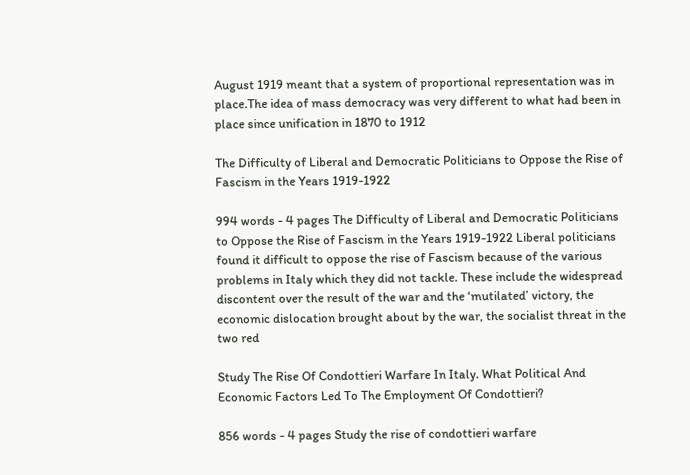August 1919 meant that a system of proportional representation was in place.The idea of mass democracy was very different to what had been in place since unification in 1870 to 1912

The Difficulty of Liberal and Democratic Politicians to Oppose the Rise of Fascism in the Years 1919-1922

994 words - 4 pages The Difficulty of Liberal and Democratic Politicians to Oppose the Rise of Fascism in the Years 1919-1922 Liberal politicians found it difficult to oppose the rise of Fascism because of the various problems in Italy which they did not tackle. These include the widespread discontent over the result of the war and the ‘mutilated’ victory, the economic dislocation brought about by the war, the socialist threat in the two red

Study The Rise Of Condottieri Warfare In Italy. What Political And Economic Factors Led To The Employment Of Condottieri?

856 words - 4 pages Study the rise of condottieri warfare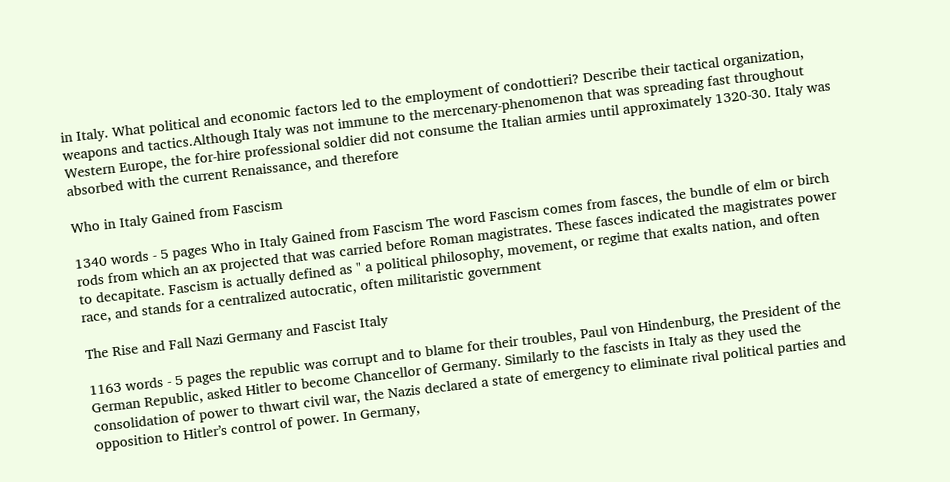in Italy. What political and economic factors led to the employment of condottieri? Describe their tactical organization, weapons and tactics.Although Italy was not immune to the mercenary-phenomenon that was spreading fast throughout Western Europe, the for-hire professional soldier did not consume the Italian armies until approximately 1320-30. Italy was absorbed with the current Renaissance, and therefore

Who in Italy Gained from Fascism

1340 words - 5 pages Who in Italy Gained from Fascism The word Fascism comes from fasces, the bundle of elm or birch rods from which an ax projected that was carried before Roman magistrates. These fasces indicated the magistrates power to decapitate. Fascism is actually defined as " a political philosophy, movement, or regime that exalts nation, and often race, and stands for a centralized autocratic, often militaristic government

The Rise and Fall Nazi Germany and Fascist Italy

1163 words - 5 pages the republic was corrupt and to blame for their troubles, Paul von Hindenburg, the President of the German Republic, asked Hitler to become Chancellor of Germany. Similarly to the fascists in Italy as they used the consolidation of power to thwart civil war, the Nazis declared a state of emergency to eliminate rival political parties and opposition to Hitler’s control of power. In Germany,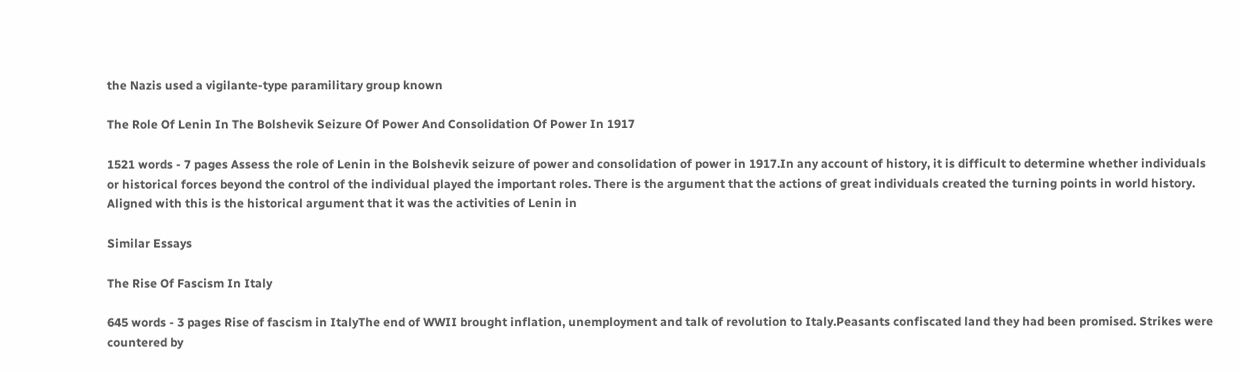the Nazis used a vigilante-type paramilitary group known

The Role Of Lenin In The Bolshevik Seizure Of Power And Consolidation Of Power In 1917

1521 words - 7 pages Assess the role of Lenin in the Bolshevik seizure of power and consolidation of power in 1917.In any account of history, it is difficult to determine whether individuals or historical forces beyond the control of the individual played the important roles. There is the argument that the actions of great individuals created the turning points in world history. Aligned with this is the historical argument that it was the activities of Lenin in

Similar Essays

The Rise Of Fascism In Italy

645 words - 3 pages Rise of fascism in ItalyThe end of WWII brought inflation, unemployment and talk of revolution to Italy.Peasants confiscated land they had been promised. Strikes were countered by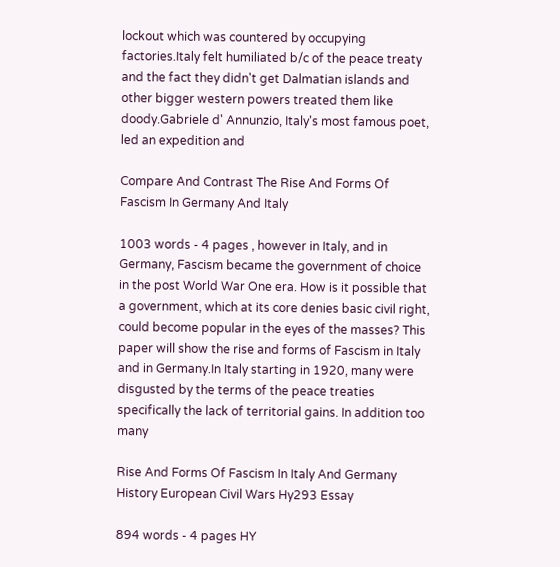lockout which was countered by occupying factories.Italy felt humiliated b/c of the peace treaty and the fact they didn't get Dalmatian islands and other bigger western powers treated them like doody.Gabriele d' Annunzio, Italy's most famous poet, led an expedition and

Compare And Contrast The Rise And Forms Of Fascism In Germany And Italy

1003 words - 4 pages , however in Italy, and in Germany, Fascism became the government of choice in the post World War One era. How is it possible that a government, which at its core denies basic civil right, could become popular in the eyes of the masses? This paper will show the rise and forms of Fascism in Italy and in Germany.In Italy starting in 1920, many were disgusted by the terms of the peace treaties specifically the lack of territorial gains. In addition too many

Rise And Forms Of Fascism In Italy And Germany History European Civil Wars Hy293 Essay

894 words - 4 pages HY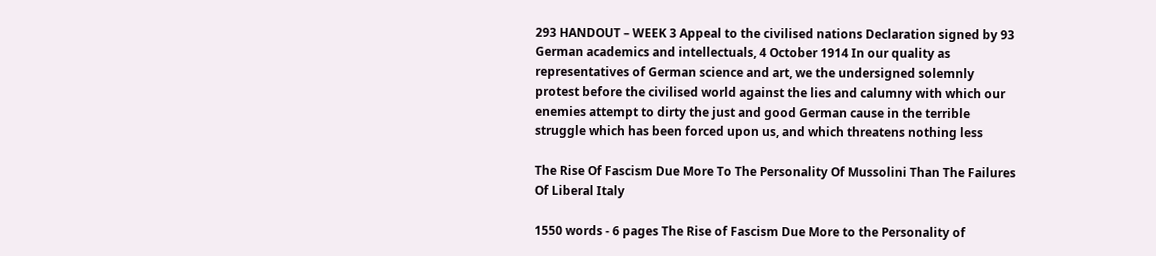293 HANDOUT – WEEK 3 Appeal to the civilised nations Declaration signed by 93 German academics and intellectuals, 4 October 1914 In our quality as representatives of German science and art, we the undersigned solemnly protest before the civilised world against the lies and calumny with which our enemies attempt to dirty the just and good German cause in the terrible struggle which has been forced upon us, and which threatens nothing less

The Rise Of Fascism Due More To The Personality Of Mussolini Than The Failures Of Liberal Italy

1550 words - 6 pages The Rise of Fascism Due More to the Personality of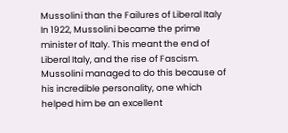Mussolini than the Failures of Liberal Italy In 1922, Mussolini became the prime minister of Italy. This meant the end of Liberal Italy, and the rise of Fascism. Mussolini managed to do this because of his incredible personality, one which helped him be an excellent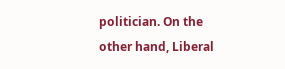politician. On the other hand, Liberal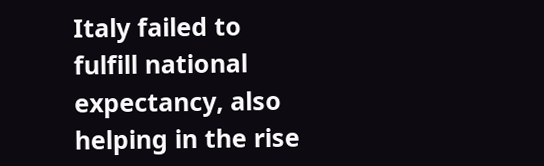Italy failed to fulfill national expectancy, also helping in the rise